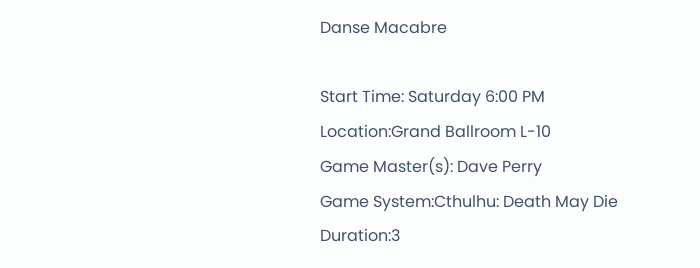Danse Macabre

Start Time: Saturday 6:00 PM
Location:Grand Ballroom L-10
Game Master(s): Dave Perry
Game System:Cthulhu: Death May Die
Duration:3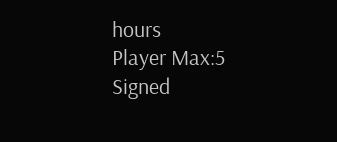hours
Player Max:5
Signed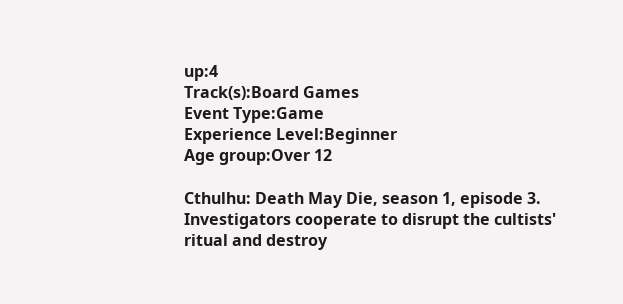up:4
Track(s):Board Games
Event Type:Game
Experience Level:Beginner
Age group:Over 12

Cthulhu: Death May Die, season 1, episode 3. Investigators cooperate to disrupt the cultists' ritual and destroy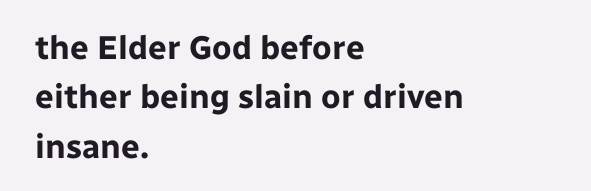the Elder God before either being slain or driven insane.